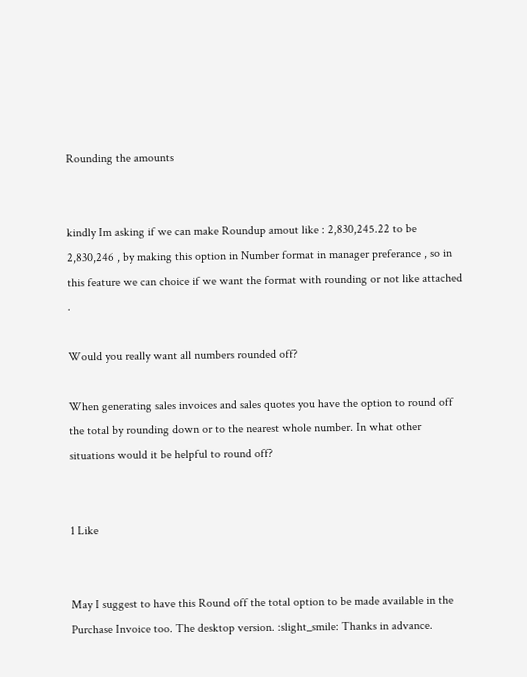Rounding the amounts


kindly Im asking if we can make Roundup amout like : 2,830,245.22 to be 2,830,246 , by making this option in Number format in manager preferance , so in this feature we can choice if we want the format with rounding or not like attached .

Would you really want all numbers rounded off?

When generating sales invoices and sales quotes you have the option to round off the total by rounding down or to the nearest whole number. In what other situations would it be helpful to round off?


1 Like


May I suggest to have this Round off the total option to be made available in the Purchase Invoice too. The desktop version. :slight_smile: Thanks in advance.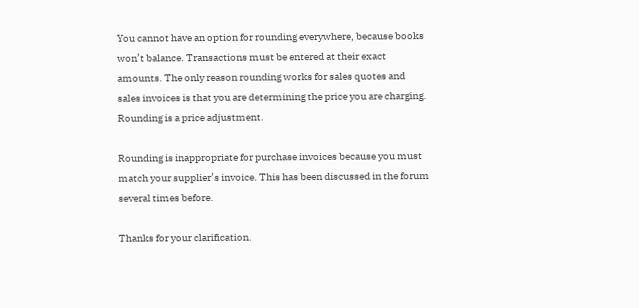You cannot have an option for rounding everywhere, because books won’t balance. Transactions must be entered at their exact amounts. The only reason rounding works for sales quotes and sales invoices is that you are determining the price you are charging. Rounding is a price adjustment.

Rounding is inappropriate for purchase invoices because you must match your supplier’s invoice. This has been discussed in the forum several times before.

Thanks for your clarification.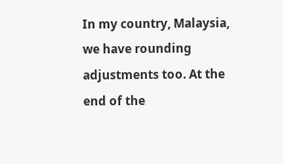In my country, Malaysia, we have rounding adjustments too. At the end of the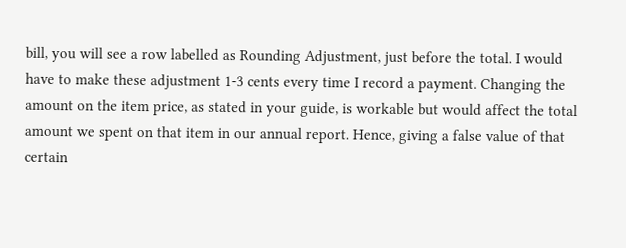bill, you will see a row labelled as Rounding Adjustment, just before the total. I would have to make these adjustment 1-3 cents every time I record a payment. Changing the amount on the item price, as stated in your guide, is workable but would affect the total amount we spent on that item in our annual report. Hence, giving a false value of that certain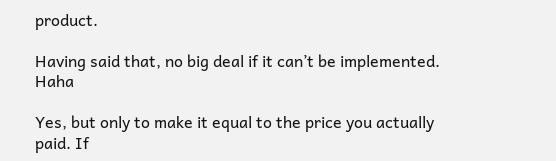product.

Having said that, no big deal if it can’t be implemented. Haha

Yes, but only to make it equal to the price you actually paid. If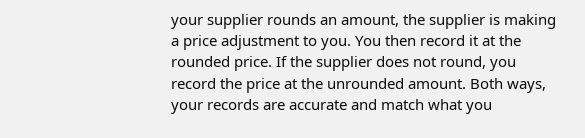your supplier rounds an amount, the supplier is making a price adjustment to you. You then record it at the rounded price. If the supplier does not round, you record the price at the unrounded amount. Both ways, your records are accurate and match what you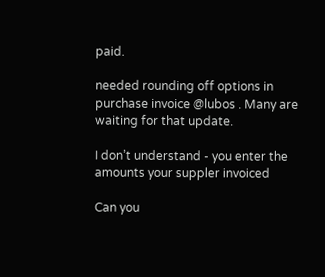paid.

needed rounding off options in purchase invoice @lubos . Many are waiting for that update.

I don’t understand - you enter the amounts your suppler invoiced

Can you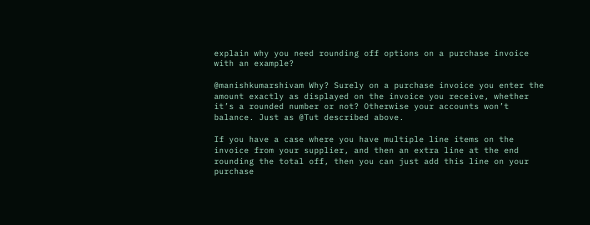explain why you need rounding off options on a purchase invoice with an example?

@manishkumarshivam Why? Surely on a purchase invoice you enter the amount exactly as displayed on the invoice you receive, whether it’s a rounded number or not? Otherwise your accounts won’t balance. Just as @Tut described above.

If you have a case where you have multiple line items on the invoice from your supplier, and then an extra line at the end rounding the total off, then you can just add this line on your purchase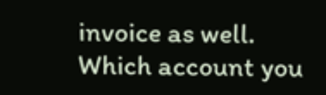invoice as well. Which account you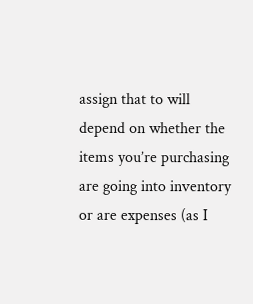assign that to will depend on whether the items you’re purchasing are going into inventory or are expenses (as I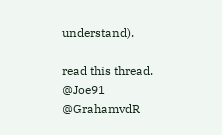understand).

read this thread. @Joe91 @GrahamvdR